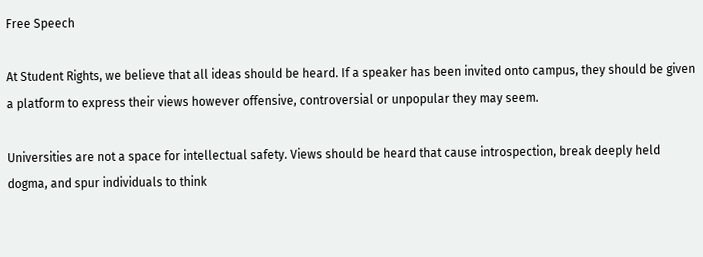Free Speech

At Student Rights, we believe that all ideas should be heard. If a speaker has been invited onto campus, they should be given a platform to express their views however offensive, controversial or unpopular they may seem.

Universities are not a space for intellectual safety. Views should be heard that cause introspection, break deeply held dogma, and spur individuals to think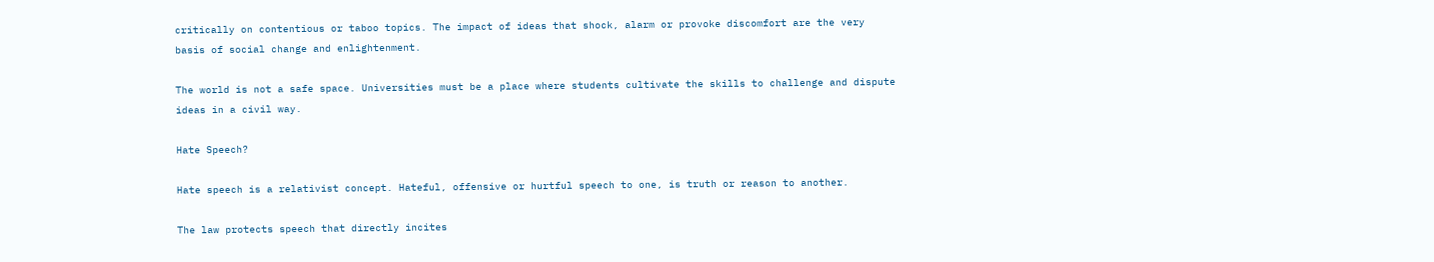critically on contentious or taboo topics. The impact of ideas that shock, alarm or provoke discomfort are the very basis of social change and enlightenment.

The world is not a safe space. Universities must be a place where students cultivate the skills to challenge and dispute ideas in a civil way.

Hate Speech?

Hate speech is a relativist concept. Hateful, offensive or hurtful speech to one, is truth or reason to another.

The law protects speech that directly incites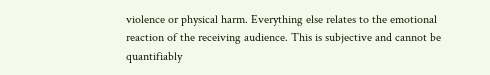violence or physical harm. Everything else relates to the emotional reaction of the receiving audience. This is subjective and cannot be quantifiably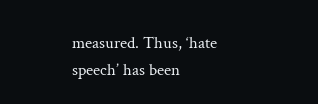measured. Thus, ‘hate speech’ has been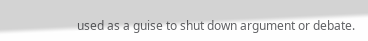used as a guise to shut down argument or debate.